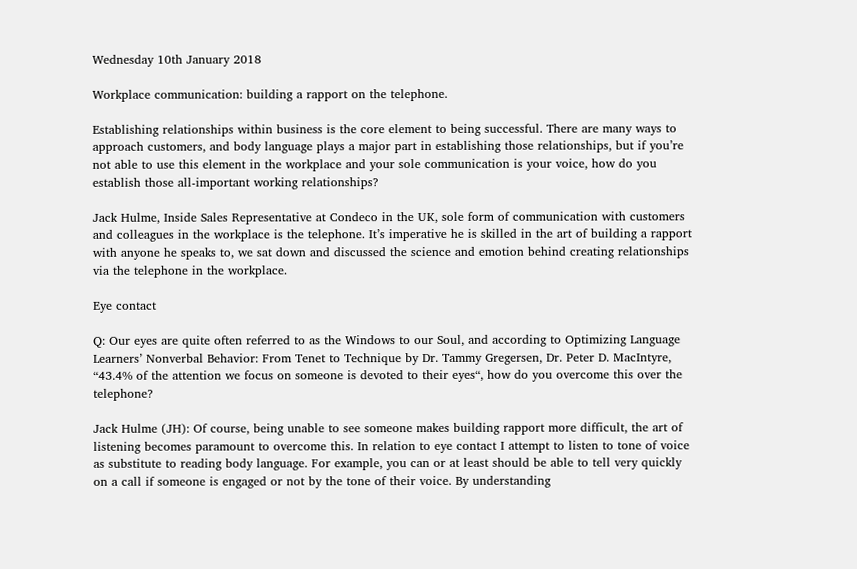Wednesday 10th January 2018

Workplace communication: building a rapport on the telephone.

Establishing relationships within business is the core element to being successful. There are many ways to approach customers, and body language plays a major part in establishing those relationships, but if you’re not able to use this element in the workplace and your sole communication is your voice, how do you establish those all-important working relationships?

Jack Hulme, Inside Sales Representative at Condeco in the UK, sole form of communication with customers and colleagues in the workplace is the telephone. It’s imperative he is skilled in the art of building a rapport with anyone he speaks to, we sat down and discussed the science and emotion behind creating relationships via the telephone in the workplace.

Eye contact

Q: Our eyes are quite often referred to as the Windows to our Soul, and according to Optimizing Language Learners’ Nonverbal Behavior: From Tenet to Technique by Dr. Tammy Gregersen, Dr. Peter D. MacIntyre, “43.4% of the attention we focus on someone is devoted to their eyes“, how do you overcome this over the telephone?

Jack Hulme (JH): Of course, being unable to see someone makes building rapport more difficult, the art of listening becomes paramount to overcome this. In relation to eye contact I attempt to listen to tone of voice as substitute to reading body language. For example, you can or at least should be able to tell very quickly on a call if someone is engaged or not by the tone of their voice. By understanding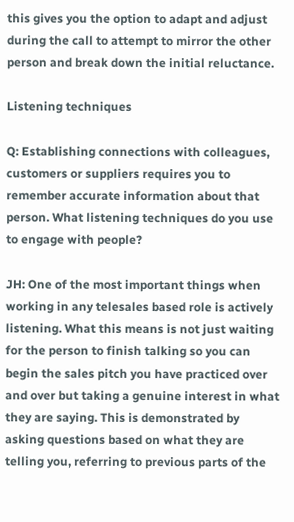this gives you the option to adapt and adjust during the call to attempt to mirror the other person and break down the initial reluctance.

Listening techniques

Q: Establishing connections with colleagues, customers or suppliers requires you to remember accurate information about that person. What listening techniques do you use to engage with people?

JH: One of the most important things when working in any telesales based role is actively listening. What this means is not just waiting for the person to finish talking so you can begin the sales pitch you have practiced over and over but taking a genuine interest in what they are saying. This is demonstrated by asking questions based on what they are telling you, referring to previous parts of the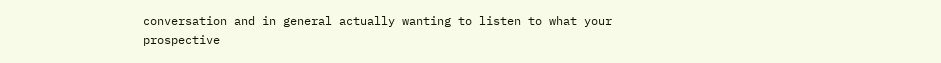conversation and in general actually wanting to listen to what your prospective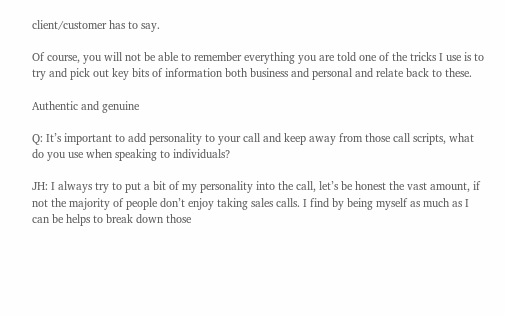client/customer has to say.

Of course, you will not be able to remember everything you are told one of the tricks I use is to try and pick out key bits of information both business and personal and relate back to these.

Authentic and genuine

Q: It’s important to add personality to your call and keep away from those call scripts, what do you use when speaking to individuals?

JH: I always try to put a bit of my personality into the call, let’s be honest the vast amount, if not the majority of people don’t enjoy taking sales calls. I find by being myself as much as I can be helps to break down those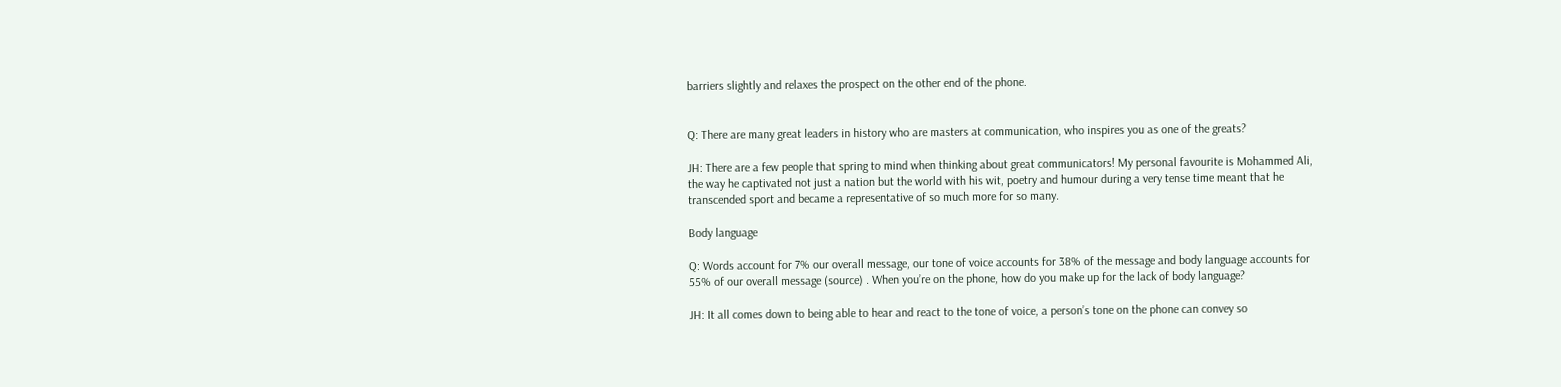barriers slightly and relaxes the prospect on the other end of the phone.


Q: There are many great leaders in history who are masters at communication, who inspires you as one of the greats?

JH: There are a few people that spring to mind when thinking about great communicators! My personal favourite is Mohammed Ali, the way he captivated not just a nation but the world with his wit, poetry and humour during a very tense time meant that he transcended sport and became a representative of so much more for so many.

Body language

Q: Words account for 7% our overall message, our tone of voice accounts for 38% of the message and body language accounts for 55% of our overall message (source) . When you’re on the phone, how do you make up for the lack of body language?

JH: It all comes down to being able to hear and react to the tone of voice, a person’s tone on the phone can convey so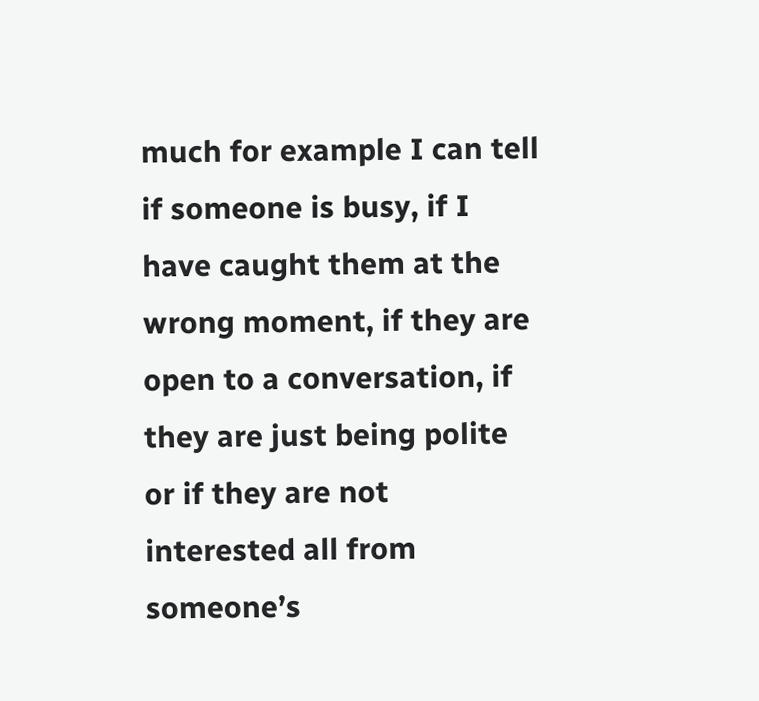much for example I can tell if someone is busy, if I have caught them at the wrong moment, if they are open to a conversation, if they are just being polite or if they are not interested all from someone’s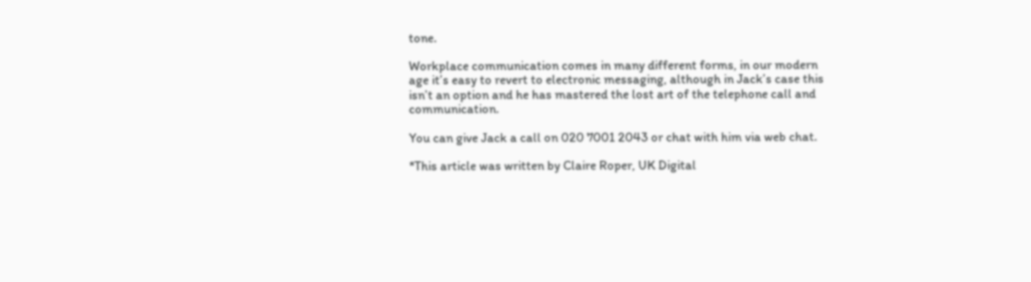tone.

Workplace communication comes in many different forms, in our modern age it’s easy to revert to electronic messaging, although in Jack’s case this isn’t an option and he has mastered the lost art of the telephone call and communication.

You can give Jack a call on 020 7001 2043 or chat with him via web chat.

*This article was written by Claire Roper, UK Digital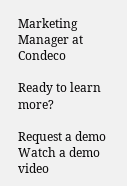Marketing Manager at Condeco

Ready to learn more?

Request a demo      Watch a demo video